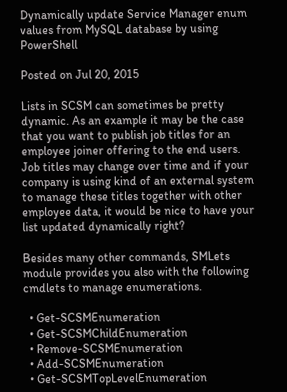Dynamically update Service Manager enum values from MySQL database by using PowerShell

Posted on Jul 20, 2015

Lists in SCSM can sometimes be pretty dynamic. As an example it may be the case that you want to publish job titles for an employee joiner offering to the end users. Job titles may change over time and if your company is using kind of an external system to manage these titles together with other employee data, it would be nice to have your list updated dynamically right?

Besides many other commands, SMLets module provides you also with the following cmdlets to manage enumerations.

  • Get-SCSMEnumeration
  • Get-SCSMChildEnumeration
  • Remove-SCSMEnumeration
  • Add-SCSMEnumeration
  • Get-SCSMTopLevelEnumeration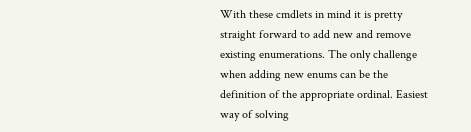With these cmdlets in mind it is pretty straight forward to add new and remove existing enumerations. The only challenge when adding new enums can be the definition of the appropriate ordinal. Easiest way of solving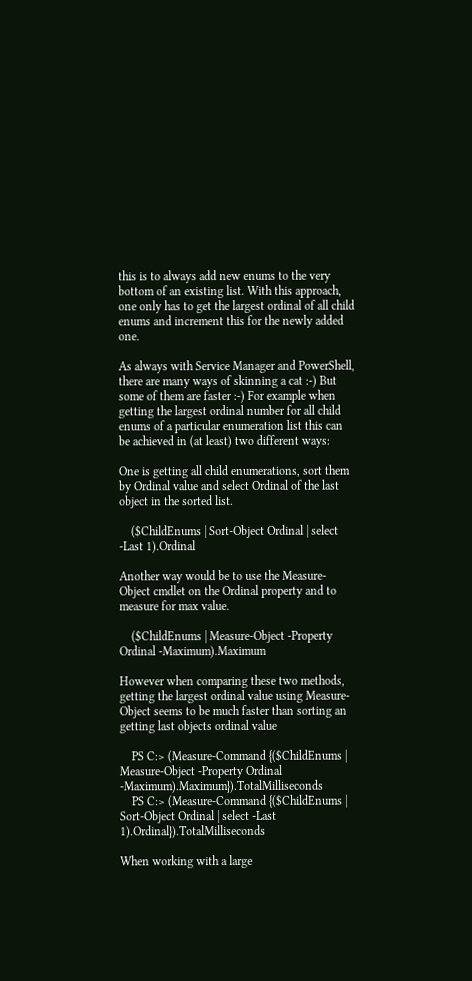this is to always add new enums to the very bottom of an existing list. With this approach, one only has to get the largest ordinal of all child enums and increment this for the newly added one.

As always with Service Manager and PowerShell, there are many ways of skinning a cat :-) But some of them are faster :-) For example when getting the largest ordinal number for all child enums of a particular enumeration list this can be achieved in (at least) two different ways:

One is getting all child enumerations, sort them by Ordinal value and select Ordinal of the last object in the sorted list.

    ($ChildEnums | Sort-Object Ordinal | select -Last 1).Ordinal

Another way would be to use the Measure-Object cmdlet on the Ordinal property and to measure for max value.

    ($ChildEnums | Measure-Object -Property Ordinal -Maximum).Maximum

However when comparing these two methods, getting the largest ordinal value using Measure-Object seems to be much faster than sorting an getting last objects ordinal value

    PS C:> (Measure-Command {($ChildEnums | Measure-Object -Property Ordinal -Maximum).Maximum}).TotalMilliseconds
    PS C:> (Measure-Command {($ChildEnums | Sort-Object Ordinal | select -Last 1).Ordinal}).TotalMilliseconds

When working with a large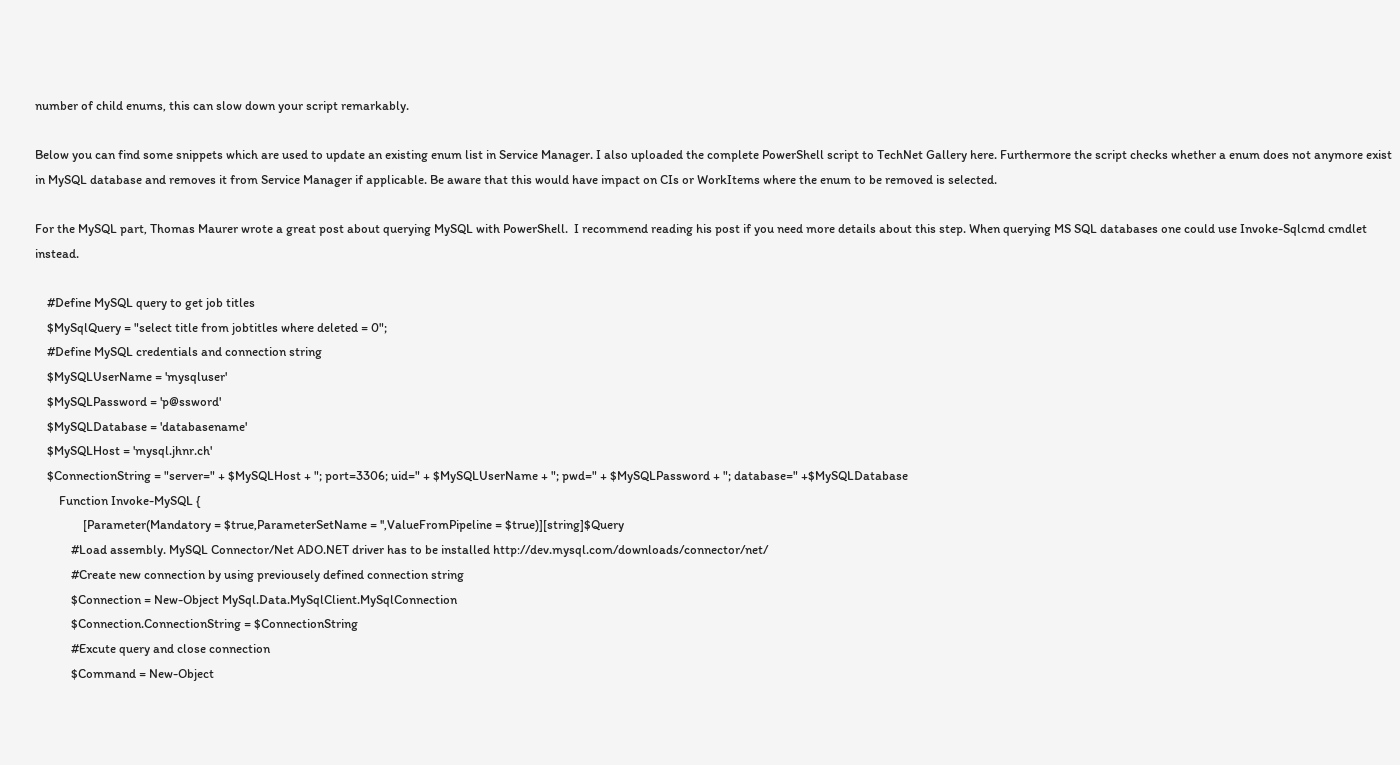number of child enums, this can slow down your script remarkably.

Below you can find some snippets which are used to update an existing enum list in Service Manager. I also uploaded the complete PowerShell script to TechNet Gallery here. Furthermore the script checks whether a enum does not anymore exist in MySQL database and removes it from Service Manager if applicable. Be aware that this would have impact on CIs or WorkItems where the enum to be removed is selected.

For the MySQL part, Thomas Maurer wrote a great post about querying MySQL with PowerShell.  I recommend reading his post if you need more details about this step. When querying MS SQL databases one could use Invoke-Sqlcmd cmdlet instead.

    #Define MySQL query to get job titles
    $MySqlQuery = "select title from jobtitles where deleted = 0";
    #Define MySQL credentials and connection string
    $MySQLUserName = 'mysqluser'
    $MySQLPassword = 'p@ssword'
    $MySQLDatabase = 'databasename'
    $MySQLHost = 'mysql.jhnr.ch'
    $ConnectionString = "server=" + $MySQLHost + "; port=3306; uid=" + $MySQLUserName + "; pwd=" + $MySQLPassword + "; database=" +$MySQLDatabase
        Function Invoke-MySQL {
                [Parameter(Mandatory = $true,ParameterSetName = '',ValueFromPipeline = $true)][string]$Query
            #Load assembly. MySQL Connector/Net ADO.NET driver has to be installed http://dev.mysql.com/downloads/connector/net/
            #Create new connection by using previousely defined connection string
            $Connection = New-Object MySql.Data.MySqlClient.MySqlConnection
            $Connection.ConnectionString = $ConnectionString
            #Excute query and close connection
            $Command = New-Object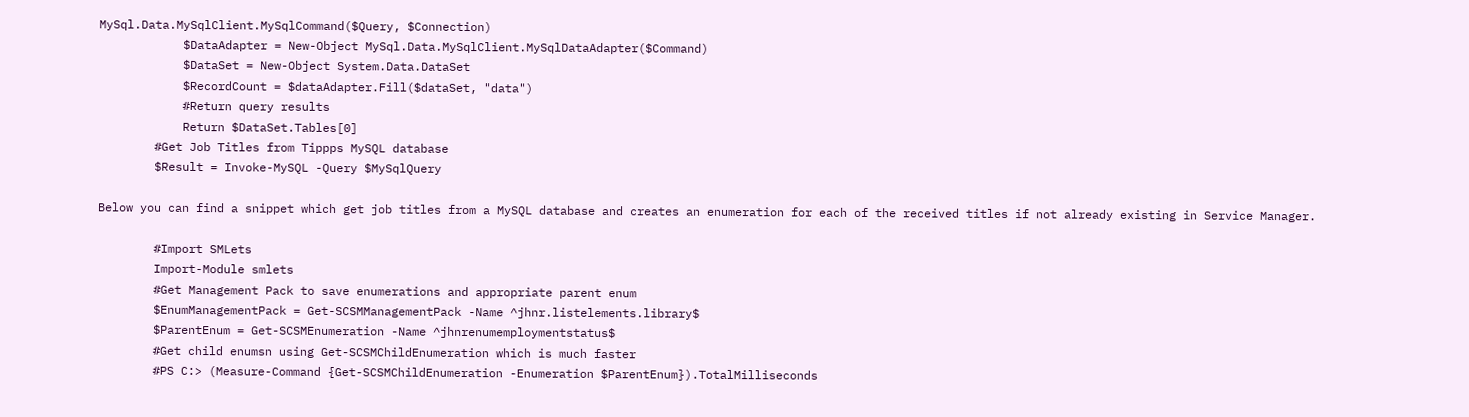MySql.Data.MySqlClient.MySqlCommand($Query, $Connection)
            $DataAdapter = New-Object MySql.Data.MySqlClient.MySqlDataAdapter($Command)
            $DataSet = New-Object System.Data.DataSet
            $RecordCount = $dataAdapter.Fill($dataSet, "data")
            #Return query results
            Return $DataSet.Tables[0]
        #Get Job Titles from Tippps MySQL database
        $Result = Invoke-MySQL -Query $MySqlQuery

Below you can find a snippet which get job titles from a MySQL database and creates an enumeration for each of the received titles if not already existing in Service Manager.

        #Import SMLets
        Import-Module smlets
        #Get Management Pack to save enumerations and appropriate parent enum
        $EnumManagementPack = Get-SCSMManagementPack -Name ^jhnr.listelements.library$
        $ParentEnum = Get-SCSMEnumeration -Name ^jhnrenumemploymentstatus$
        #Get child enumsn using Get-SCSMChildEnumeration which is much faster
        #PS C:> (Measure-Command {Get-SCSMChildEnumeration -Enumeration $ParentEnum}).TotalMilliseconds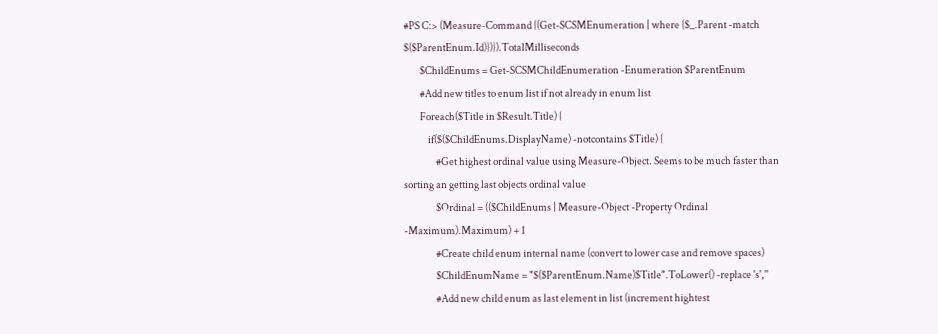#PS C:> (Measure-Command {(Get-SCSMEnumeration | where {$_.Parent -match $($ParentEnum.Id)})}).TotalMilliseconds
        $ChildEnums = Get-SCSMChildEnumeration -Enumeration $ParentEnum
        #Add new titles to enum list if not already in enum list
        Foreach($Title in $Result.Title) {
            if($($ChildEnums.DisplayName) -notcontains $Title) {
                #Get highest ordinal value using Measure-Object. Seems to be much faster than sorting an getting last objects ordinal value
                $Ordinal = (($ChildEnums | Measure-Object -Property Ordinal -Maximum).Maximum) + 1
                #Create child enum internal name (convert to lower case and remove spaces)
                $ChildEnumName = "$($ParentEnum.Name)$Title".ToLower() -replace 's',''
                #Add new child enum as last element in list (increment hightest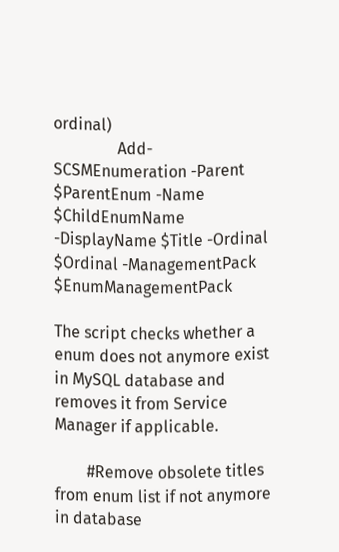ordinal)
                Add-SCSMEnumeration -Parent $ParentEnum -Name $ChildEnumName -DisplayName $Title -Ordinal $Ordinal -ManagementPack $EnumManagementPack

The script checks whether a enum does not anymore exist in MySQL database and removes it from Service Manager if applicable.

        #Remove obsolete titles from enum list if not anymore in database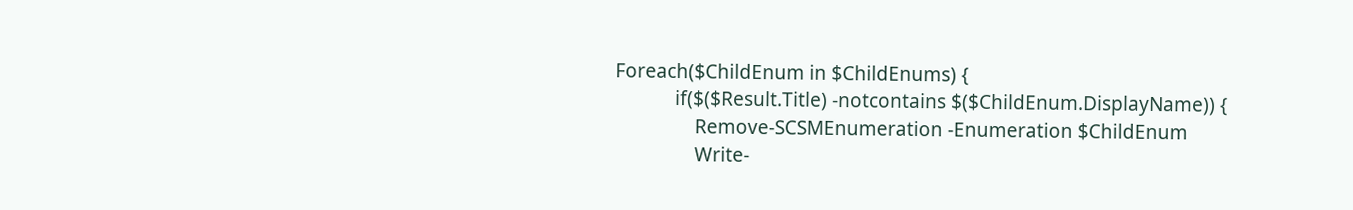Foreach($ChildEnum in $ChildEnums) {
            if($($Result.Title) -notcontains $($ChildEnum.DisplayName)) {
                Remove-SCSMEnumeration -Enumeration $ChildEnum
                Write-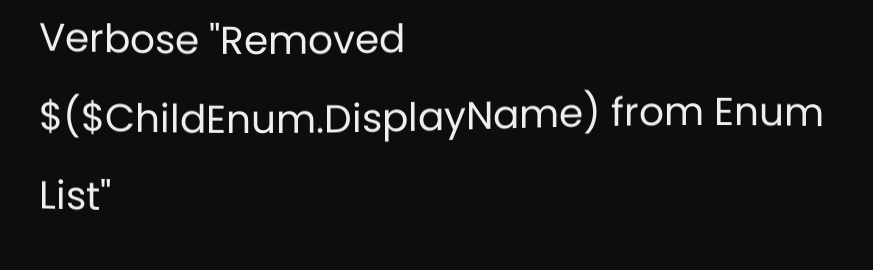Verbose "Removed $($ChildEnum.DisplayName) from Enum List"